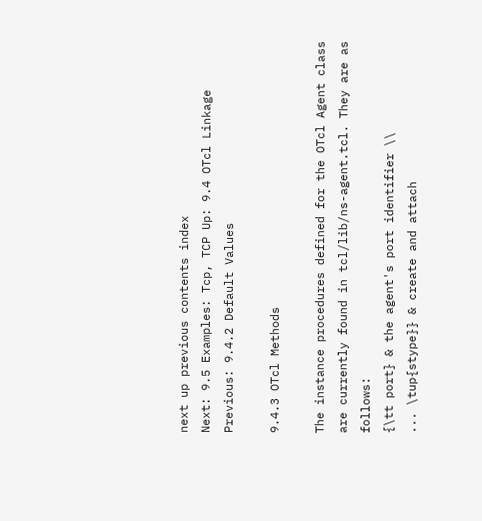next up previous contents index
Next: 9.5 Examples: Tcp, TCP Up: 9.4 OTcl Linkage Previous: 9.4.2 Default Values

9.4.3 OTcl Methods

The instance procedures defined for the OTcl Agent class are currently found in tcl/lib/ns-agent.tcl. They are as follows:
{\tt port} & the agent's port identifier \\
... \tup{stype}} & create and attach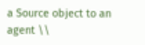a Source object to an agent \\